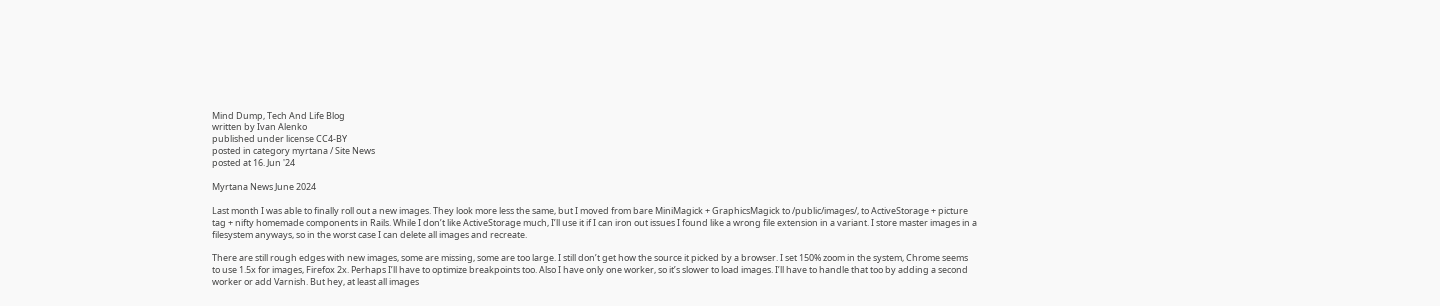Mind Dump, Tech And Life Blog
written by Ivan Alenko
published under license CC4-BY
posted in category myrtana / Site News
posted at 16. Jun '24

Myrtana News June 2024

Last month I was able to finally roll out a new images. They look more less the same, but I moved from bare MiniMagick + GraphicsMagick to /public/images/, to ActiveStorage + picture tag + nifty homemade components in Rails. While I don’t like ActiveStorage much, I’ll use it if I can iron out issues I found like a wrong file extension in a variant. I store master images in a filesystem anyways, so in the worst case I can delete all images and recreate.

There are still rough edges with new images, some are missing, some are too large. I still don’t get how the source it picked by a browser. I set 150% zoom in the system, Chrome seems to use 1.5x for images, Firefox 2x. Perhaps I’ll have to optimize breakpoints too. Also I have only one worker, so it’s slower to load images. I’ll have to handle that too by adding a second worker or add Varnish. But hey, at least all images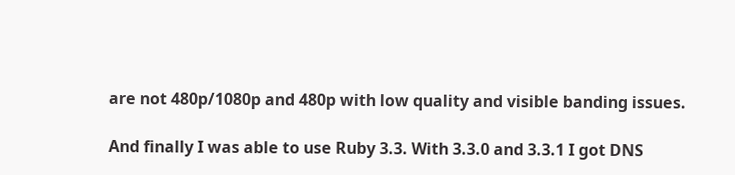are not 480p/1080p and 480p with low quality and visible banding issues.

And finally I was able to use Ruby 3.3. With 3.3.0 and 3.3.1 I got DNS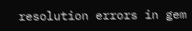resolution errors in gem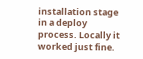installation stage in a deploy process. Locally it worked just fine.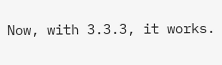Now, with 3.3.3, it works.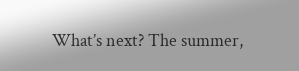What’s next? The summer,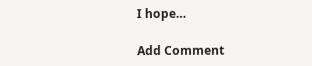I hope…

Add Comment